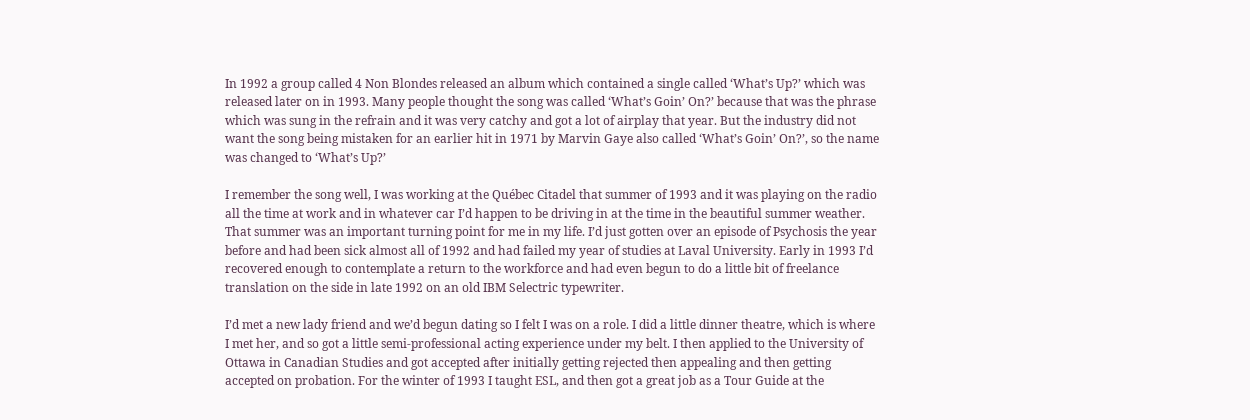In 1992 a group called 4 Non Blondes released an album which contained a single called ‘What’s Up?’ which was released later on in 1993. Many people thought the song was called ‘What’s Goin’ On?’ because that was the phrase which was sung in the refrain and it was very catchy and got a lot of airplay that year. But the industry did not want the song being mistaken for an earlier hit in 1971 by Marvin Gaye also called ‘What’s Goin’ On?’, so the name was changed to ‘What’s Up?’

I remember the song well, I was working at the Québec Citadel that summer of 1993 and it was playing on the radio all the time at work and in whatever car I’d happen to be driving in at the time in the beautiful summer weather. That summer was an important turning point for me in my life. I’d just gotten over an episode of Psychosis the year before and had been sick almost all of 1992 and had failed my year of studies at Laval University. Early in 1993 I’d recovered enough to contemplate a return to the workforce and had even begun to do a little bit of freelance translation on the side in late 1992 on an old IBM Selectric typewriter.

I’d met a new lady friend and we’d begun dating so I felt I was on a role. I did a little dinner theatre, which is where I met her, and so got a little semi-professional acting experience under my belt. I then applied to the University of Ottawa in Canadian Studies and got accepted after initially getting rejected then appealing and then getting accepted on probation. For the winter of 1993 I taught ESL, and then got a great job as a Tour Guide at the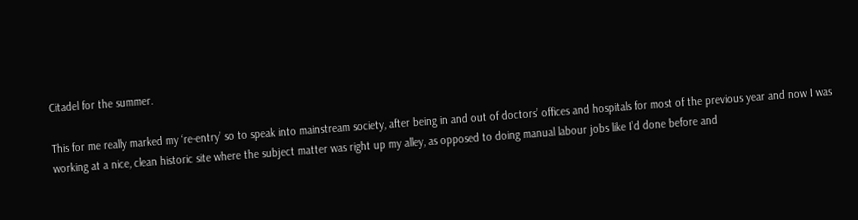Citadel for the summer.

This for me really marked my ‘re-entry’ so to speak into mainstream society, after being in and out of doctors’ offices and hospitals for most of the previous year and now I was working at a nice, clean historic site where the subject matter was right up my alley, as opposed to doing manual labour jobs like I’d done before and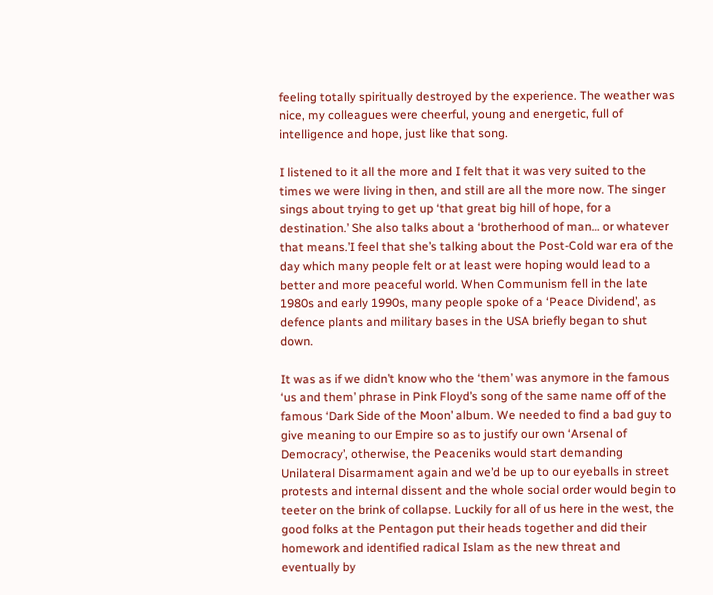feeling totally spiritually destroyed by the experience. The weather was nice, my colleagues were cheerful, young and energetic, full of intelligence and hope, just like that song.

I listened to it all the more and I felt that it was very suited to the times we were living in then, and still are all the more now. The singer sings about trying to get up ‘that great big hill of hope, for a destination.’ She also talks about a ‘brotherhood of man… or whatever that means.’I feel that she’s talking about the Post-Cold war era of the day which many people felt or at least were hoping would lead to a better and more peaceful world. When Communism fell in the late 1980s and early 1990s, many people spoke of a ‘Peace Dividend’, as defence plants and military bases in the USA briefly began to shut down.

It was as if we didn’t know who the ‘them’ was anymore in the famous ‘us and them’ phrase in Pink Floyd’s song of the same name off of the famous ‘Dark Side of the Moon’ album. We needed to find a bad guy to give meaning to our Empire so as to justify our own ‘Arsenal of Democracy’, otherwise, the Peaceniks would start demanding Unilateral Disarmament again and we’d be up to our eyeballs in street protests and internal dissent and the whole social order would begin to teeter on the brink of collapse. Luckily for all of us here in the west, the good folks at the Pentagon put their heads together and did their homework and identified radical Islam as the new threat and eventually by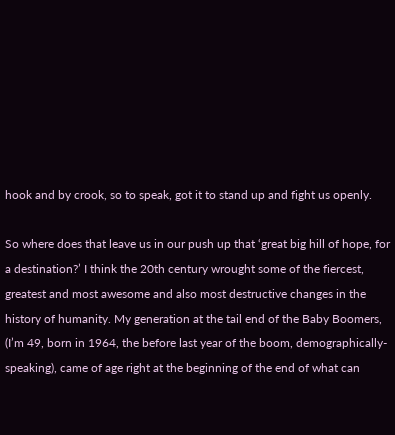hook and by crook, so to speak, got it to stand up and fight us openly.

So where does that leave us in our push up that ‘great big hill of hope, for a destination?’ I think the 20th century wrought some of the fiercest, greatest and most awesome and also most destructive changes in the history of humanity. My generation at the tail end of the Baby Boomers, (I’m 49, born in 1964, the before last year of the boom, demographically-speaking), came of age right at the beginning of the end of what can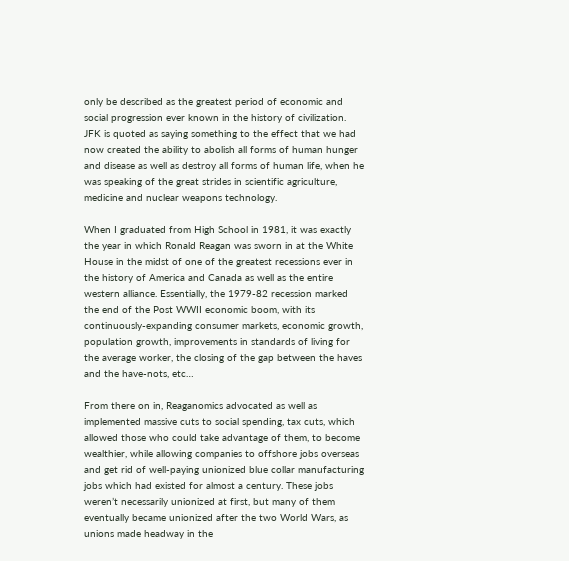only be described as the greatest period of economic and social progression ever known in the history of civilization. JFK is quoted as saying something to the effect that we had now created the ability to abolish all forms of human hunger and disease as well as destroy all forms of human life, when he was speaking of the great strides in scientific agriculture, medicine and nuclear weapons technology.

When I graduated from High School in 1981, it was exactly the year in which Ronald Reagan was sworn in at the White House in the midst of one of the greatest recessions ever in the history of America and Canada as well as the entire western alliance. Essentially, the 1979-82 recession marked the end of the Post WWII economic boom, with its continuously-expanding consumer markets, economic growth, population growth, improvements in standards of living for the average worker, the closing of the gap between the haves and the have-nots, etc…

From there on in, Reaganomics advocated as well as implemented massive cuts to social spending, tax cuts, which allowed those who could take advantage of them, to become wealthier, while allowing companies to offshore jobs overseas and get rid of well-paying unionized blue collar manufacturing jobs which had existed for almost a century. These jobs weren’t necessarily unionized at first, but many of them eventually became unionized after the two World Wars, as unions made headway in the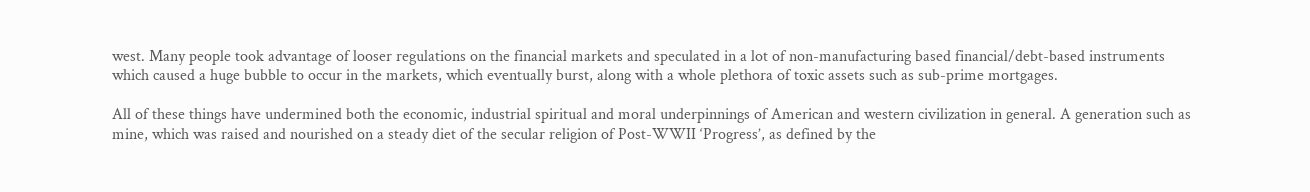west. Many people took advantage of looser regulations on the financial markets and speculated in a lot of non-manufacturing based financial/debt-based instruments which caused a huge bubble to occur in the markets, which eventually burst, along with a whole plethora of toxic assets such as sub-prime mortgages.

All of these things have undermined both the economic, industrial spiritual and moral underpinnings of American and western civilization in general. A generation such as mine, which was raised and nourished on a steady diet of the secular religion of Post-WWII ‘Progress’, as defined by the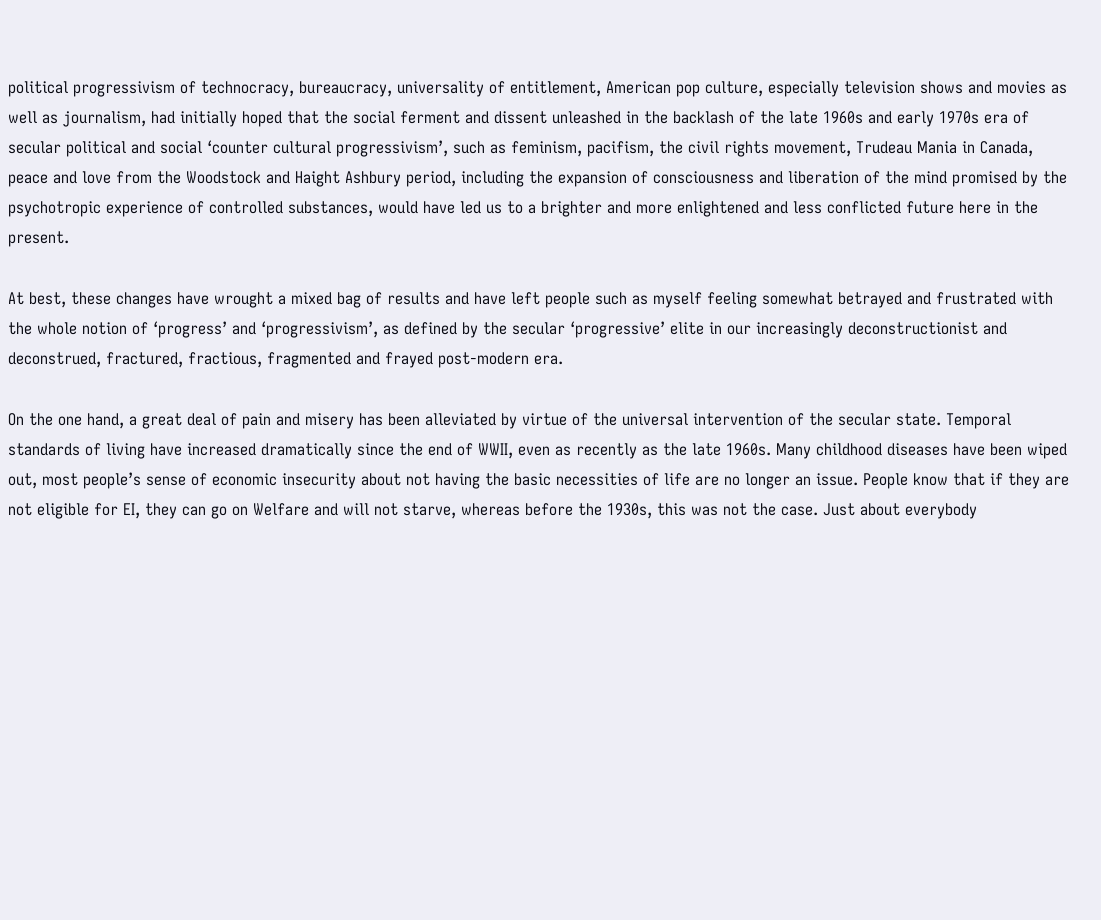political progressivism of technocracy, bureaucracy, universality of entitlement, American pop culture, especially television shows and movies as well as journalism, had initially hoped that the social ferment and dissent unleashed in the backlash of the late 1960s and early 1970s era of secular political and social ‘counter cultural progressivism’, such as feminism, pacifism, the civil rights movement, Trudeau Mania in Canada, peace and love from the Woodstock and Haight Ashbury period, including the expansion of consciousness and liberation of the mind promised by the psychotropic experience of controlled substances, would have led us to a brighter and more enlightened and less conflicted future here in the present.

At best, these changes have wrought a mixed bag of results and have left people such as myself feeling somewhat betrayed and frustrated with the whole notion of ‘progress’ and ‘progressivism’, as defined by the secular ‘progressive’ elite in our increasingly deconstructionist and deconstrued, fractured, fractious, fragmented and frayed post-modern era.

On the one hand, a great deal of pain and misery has been alleviated by virtue of the universal intervention of the secular state. Temporal standards of living have increased dramatically since the end of WWII, even as recently as the late 1960s. Many childhood diseases have been wiped out, most people’s sense of economic insecurity about not having the basic necessities of life are no longer an issue. People know that if they are not eligible for EI, they can go on Welfare and will not starve, whereas before the 1930s, this was not the case. Just about everybody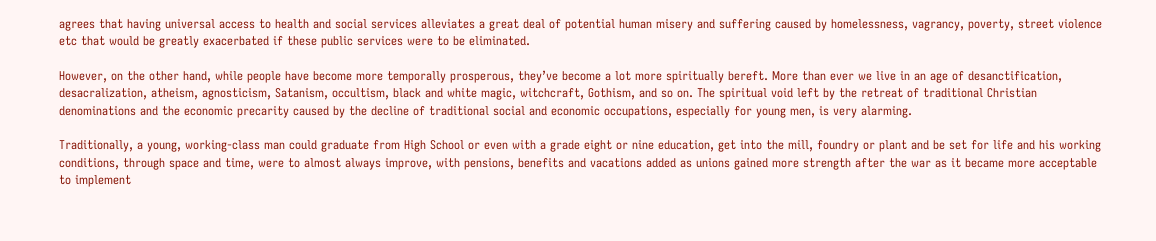agrees that having universal access to health and social services alleviates a great deal of potential human misery and suffering caused by homelessness, vagrancy, poverty, street violence etc that would be greatly exacerbated if these public services were to be eliminated.

However, on the other hand, while people have become more temporally prosperous, they’ve become a lot more spiritually bereft. More than ever we live in an age of desanctification, desacralization, atheism, agnosticism, Satanism, occultism, black and white magic, witchcraft, Gothism, and so on. The spiritual void left by the retreat of traditional Christian denominations and the economic precarity caused by the decline of traditional social and economic occupations, especially for young men, is very alarming.

Traditionally, a young, working-class man could graduate from High School or even with a grade eight or nine education, get into the mill, foundry or plant and be set for life and his working conditions, through space and time, were to almost always improve, with pensions, benefits and vacations added as unions gained more strength after the war as it became more acceptable to implement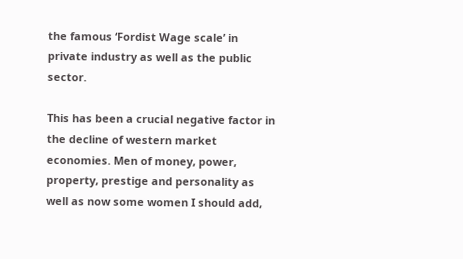the famous ‘Fordist Wage scale’ in private industry as well as the public sector.

This has been a crucial negative factor in the decline of western market economies. Men of money, power, property, prestige and personality as well as now some women I should add,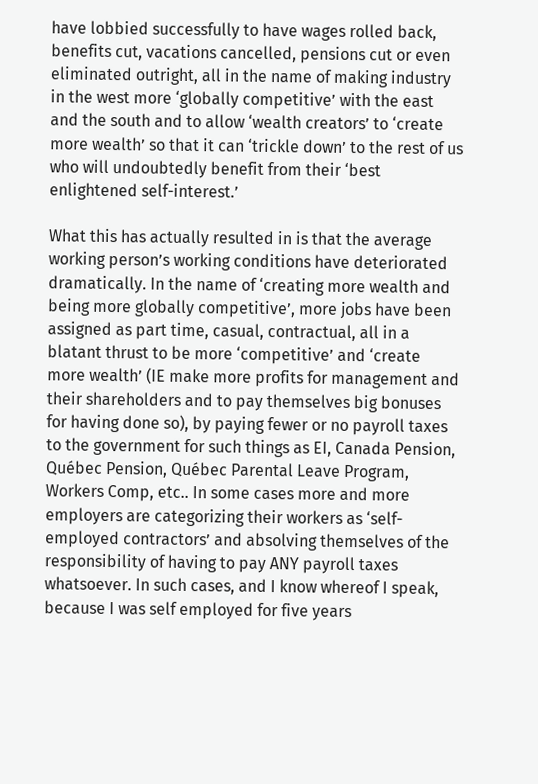have lobbied successfully to have wages rolled back, benefits cut, vacations cancelled, pensions cut or even eliminated outright, all in the name of making industry in the west more ‘globally competitive’ with the east and the south and to allow ‘wealth creators’ to ‘create more wealth’ so that it can ‘trickle down’ to the rest of us who will undoubtedly benefit from their ‘best enlightened self-interest.’

What this has actually resulted in is that the average working person’s working conditions have deteriorated dramatically. In the name of ‘creating more wealth and being more globally competitive’, more jobs have been assigned as part time, casual, contractual, all in a blatant thrust to be more ‘competitive’ and ‘create more wealth’ (IE make more profits for management and their shareholders and to pay themselves big bonuses for having done so), by paying fewer or no payroll taxes to the government for such things as EI, Canada Pension, Québec Pension, Québec Parental Leave Program, Workers Comp, etc.. In some cases more and more employers are categorizing their workers as ‘self-employed contractors’ and absolving themselves of the responsibility of having to pay ANY payroll taxes whatsoever. In such cases, and I know whereof I speak, because I was self employed for five years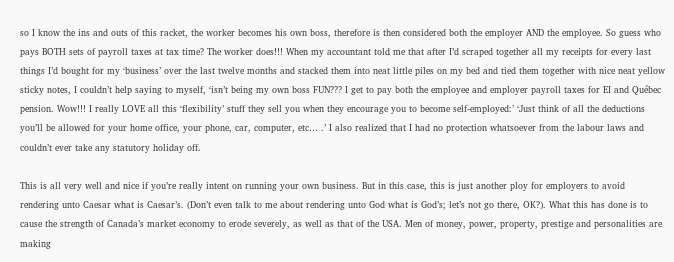so I know the ins and outs of this racket, the worker becomes his own boss, therefore is then considered both the employer AND the employee. So guess who pays BOTH sets of payroll taxes at tax time? The worker does!!! When my accountant told me that after I’d scraped together all my receipts for every last things I’d bought for my ‘business’ over the last twelve months and stacked them into neat little piles on my bed and tied them together with nice neat yellow sticky notes, I couldn’t help saying to myself, ‘isn’t being my own boss FUN??? I get to pay both the employee and employer payroll taxes for EI and Québec pension. Wow!!! I really LOVE all this ‘flexibility’ stuff they sell you when they encourage you to become self-employed:’ ‘Just think of all the deductions you’ll be allowed for your home office, your phone, car, computer, etc… .’ I also realized that I had no protection whatsoever from the labour laws and couldn’t ever take any statutory holiday off.

This is all very well and nice if you’re really intent on running your own business. But in this case, this is just another ploy for employers to avoid rendering unto Caesar what is Caesar’s. (Don’t even talk to me about rendering unto God what is God’s; let’s not go there, OK?). What this has done is to cause the strength of Canada’s market economy to erode severely, as well as that of the USA. Men of money, power, property, prestige and personalities are making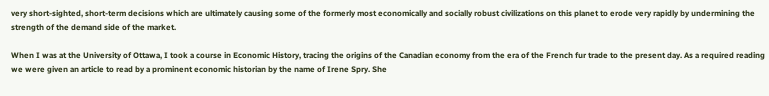very short-sighted, short-term decisions which are ultimately causing some of the formerly most economically and socially robust civilizations on this planet to erode very rapidly by undermining the strength of the demand side of the market.

When I was at the University of Ottawa, I took a course in Economic History, tracing the origins of the Canadian economy from the era of the French fur trade to the present day. As a required reading we were given an article to read by a prominent economic historian by the name of Irene Spry. She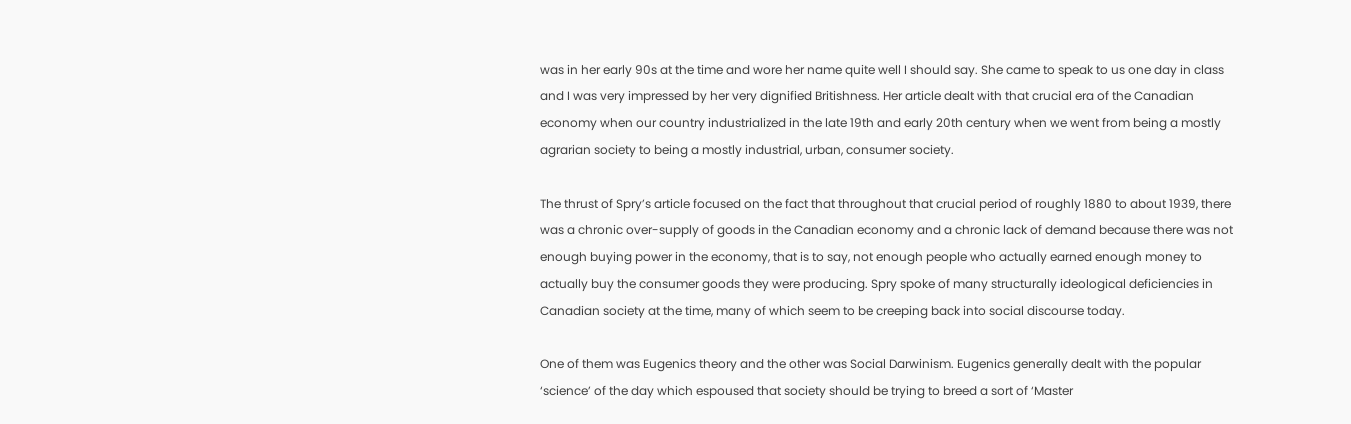was in her early 90s at the time and wore her name quite well I should say. She came to speak to us one day in class and I was very impressed by her very dignified Britishness. Her article dealt with that crucial era of the Canadian economy when our country industrialized in the late 19th and early 20th century when we went from being a mostly agrarian society to being a mostly industrial, urban, consumer society.

The thrust of Spry’s article focused on the fact that throughout that crucial period of roughly 1880 to about 1939, there was a chronic over-supply of goods in the Canadian economy and a chronic lack of demand because there was not enough buying power in the economy, that is to say, not enough people who actually earned enough money to actually buy the consumer goods they were producing. Spry spoke of many structurally ideological deficiencies in Canadian society at the time, many of which seem to be creeping back into social discourse today.

One of them was Eugenics theory and the other was Social Darwinism. Eugenics generally dealt with the popular ‘science’ of the day which espoused that society should be trying to breed a sort of ‘Master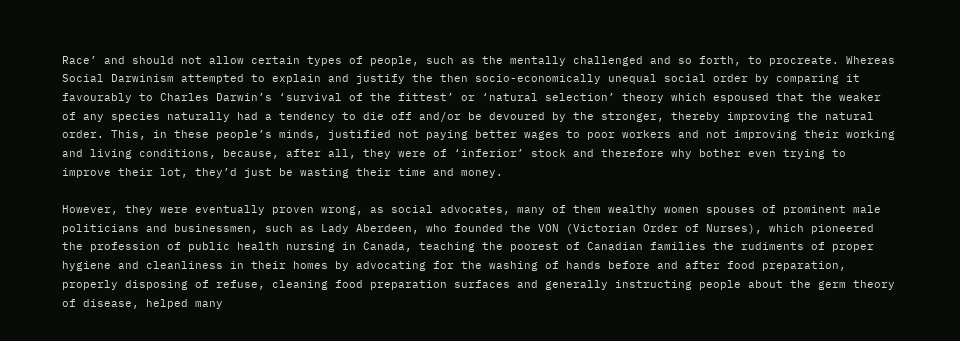Race’ and should not allow certain types of people, such as the mentally challenged and so forth, to procreate. Whereas Social Darwinism attempted to explain and justify the then socio-economically unequal social order by comparing it favourably to Charles Darwin’s ‘survival of the fittest’ or ‘natural selection’ theory which espoused that the weaker of any species naturally had a tendency to die off and/or be devoured by the stronger, thereby improving the natural order. This, in these people’s minds, justified not paying better wages to poor workers and not improving their working and living conditions, because, after all, they were of ‘inferior’ stock and therefore why bother even trying to improve their lot, they’d just be wasting their time and money.

However, they were eventually proven wrong, as social advocates, many of them wealthy women spouses of prominent male politicians and businessmen, such as Lady Aberdeen, who founded the VON (Victorian Order of Nurses), which pioneered the profession of public health nursing in Canada, teaching the poorest of Canadian families the rudiments of proper hygiene and cleanliness in their homes by advocating for the washing of hands before and after food preparation, properly disposing of refuse, cleaning food preparation surfaces and generally instructing people about the germ theory of disease, helped many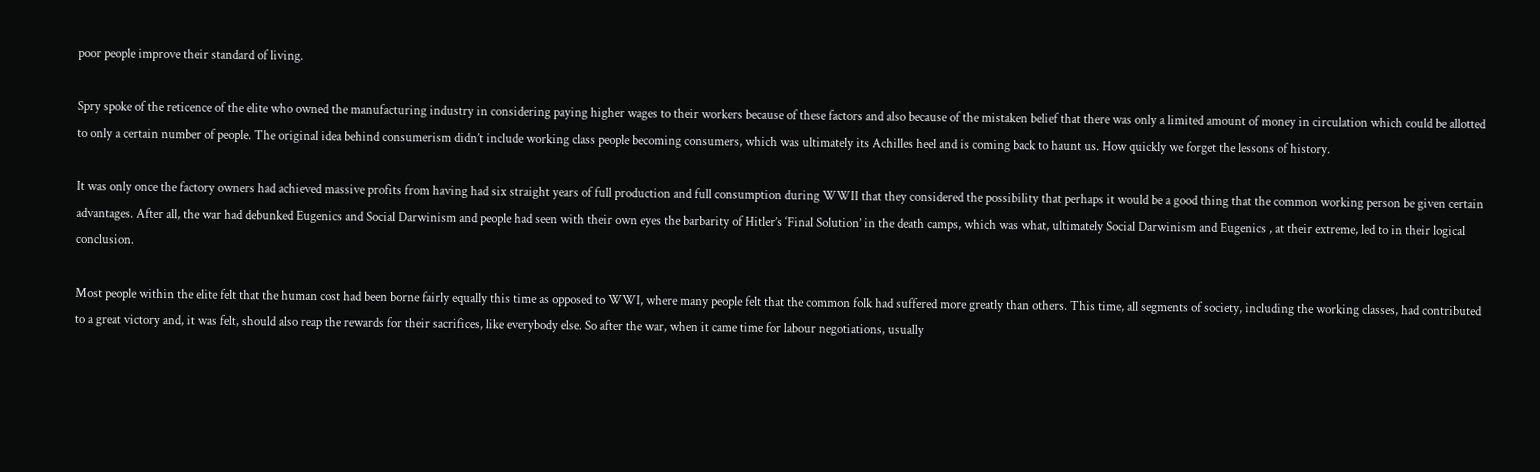poor people improve their standard of living.

Spry spoke of the reticence of the elite who owned the manufacturing industry in considering paying higher wages to their workers because of these factors and also because of the mistaken belief that there was only a limited amount of money in circulation which could be allotted to only a certain number of people. The original idea behind consumerism didn’t include working class people becoming consumers, which was ultimately its Achilles heel and is coming back to haunt us. How quickly we forget the lessons of history.

It was only once the factory owners had achieved massive profits from having had six straight years of full production and full consumption during WWII that they considered the possibility that perhaps it would be a good thing that the common working person be given certain advantages. After all, the war had debunked Eugenics and Social Darwinism and people had seen with their own eyes the barbarity of Hitler’s ‘Final Solution’ in the death camps, which was what, ultimately Social Darwinism and Eugenics , at their extreme, led to in their logical conclusion.

Most people within the elite felt that the human cost had been borne fairly equally this time as opposed to WWI, where many people felt that the common folk had suffered more greatly than others. This time, all segments of society, including the working classes, had contributed to a great victory and, it was felt, should also reap the rewards for their sacrifices, like everybody else. So after the war, when it came time for labour negotiations, usually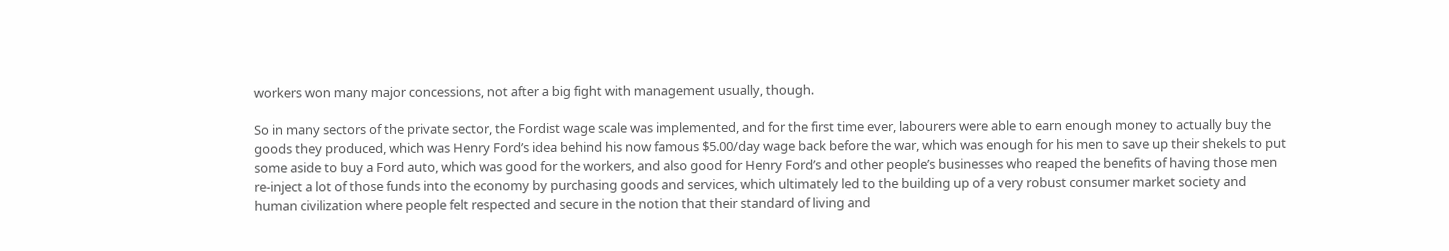workers won many major concessions, not after a big fight with management usually, though.

So in many sectors of the private sector, the Fordist wage scale was implemented, and for the first time ever, labourers were able to earn enough money to actually buy the goods they produced, which was Henry Ford’s idea behind his now famous $5.00/day wage back before the war, which was enough for his men to save up their shekels to put some aside to buy a Ford auto, which was good for the workers, and also good for Henry Ford’s and other people’s businesses who reaped the benefits of having those men re-inject a lot of those funds into the economy by purchasing goods and services, which ultimately led to the building up of a very robust consumer market society and human civilization where people felt respected and secure in the notion that their standard of living and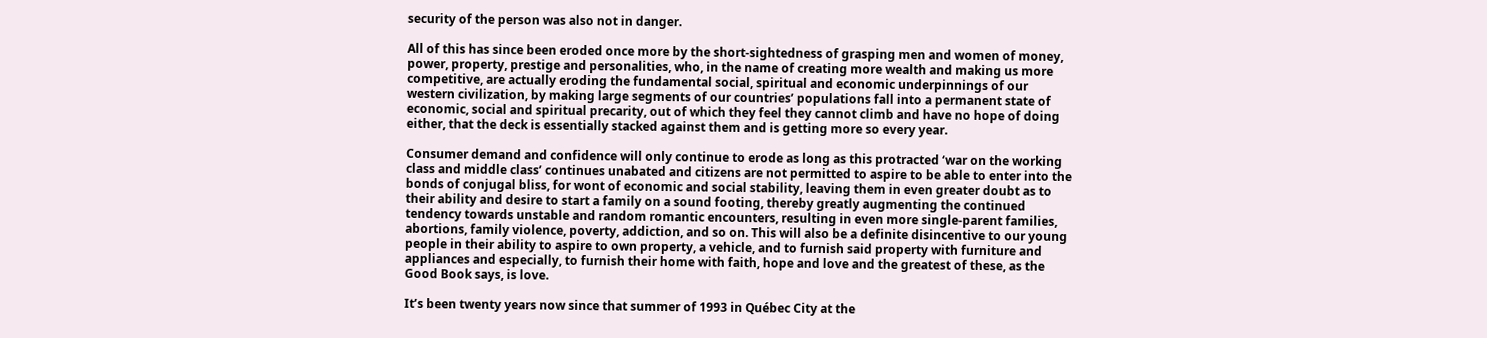security of the person was also not in danger.

All of this has since been eroded once more by the short-sightedness of grasping men and women of money, power, property, prestige and personalities, who, in the name of creating more wealth and making us more competitive, are actually eroding the fundamental social, spiritual and economic underpinnings of our western civilization, by making large segments of our countries’ populations fall into a permanent state of economic, social and spiritual precarity, out of which they feel they cannot climb and have no hope of doing either, that the deck is essentially stacked against them and is getting more so every year.

Consumer demand and confidence will only continue to erode as long as this protracted ‘war on the working class and middle class’ continues unabated and citizens are not permitted to aspire to be able to enter into the bonds of conjugal bliss, for wont of economic and social stability, leaving them in even greater doubt as to their ability and desire to start a family on a sound footing, thereby greatly augmenting the continued tendency towards unstable and random romantic encounters, resulting in even more single-parent families, abortions, family violence, poverty, addiction, and so on. This will also be a definite disincentive to our young people in their ability to aspire to own property, a vehicle, and to furnish said property with furniture and appliances and especially, to furnish their home with faith, hope and love and the greatest of these, as the Good Book says, is love.

It’s been twenty years now since that summer of 1993 in Québec City at the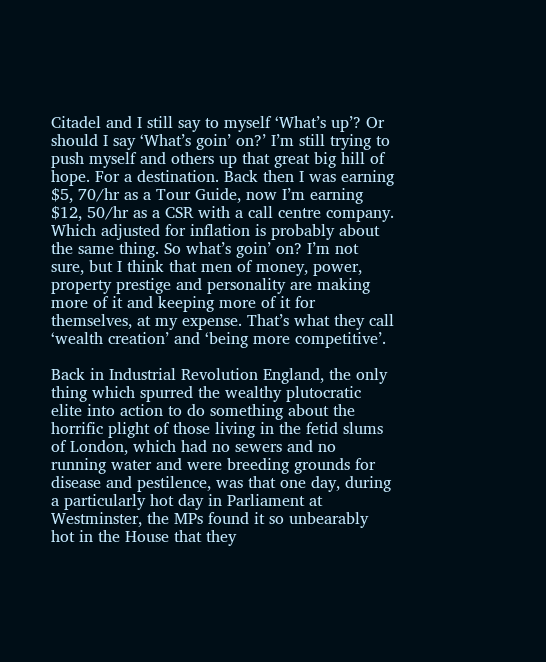Citadel and I still say to myself ‘What’s up’? Or should I say ‘What’s goin’ on?’ I’m still trying to push myself and others up that great big hill of hope. For a destination. Back then I was earning $5, 70/hr as a Tour Guide, now I’m earning $12, 50/hr as a CSR with a call centre company. Which adjusted for inflation is probably about the same thing. So what’s goin’ on? I’m not sure, but I think that men of money, power, property prestige and personality are making more of it and keeping more of it for themselves, at my expense. That’s what they call ‘wealth creation’ and ‘being more competitive’.

Back in Industrial Revolution England, the only thing which spurred the wealthy plutocratic elite into action to do something about the horrific plight of those living in the fetid slums of London, which had no sewers and no running water and were breeding grounds for disease and pestilence, was that one day, during a particularly hot day in Parliament at Westminster, the MPs found it so unbearably hot in the House that they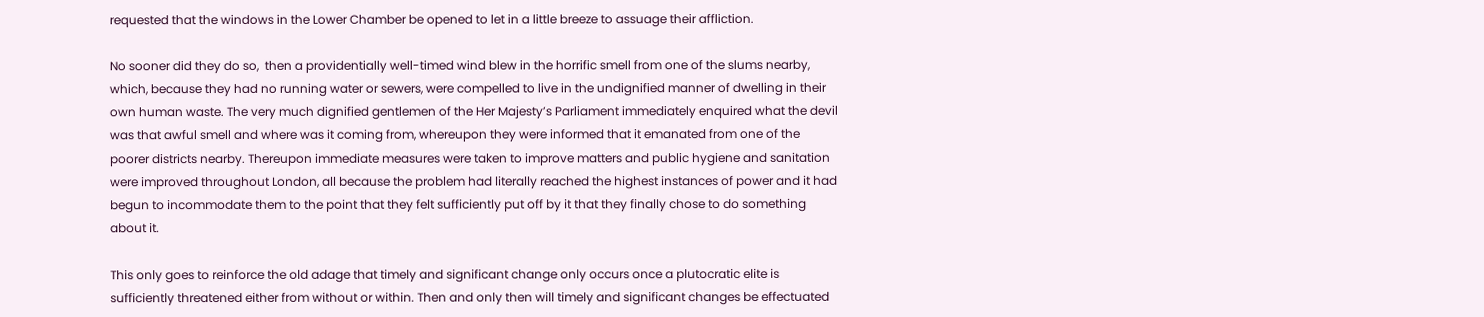requested that the windows in the Lower Chamber be opened to let in a little breeze to assuage their affliction.

No sooner did they do so,  then a providentially well-timed wind blew in the horrific smell from one of the slums nearby, which, because they had no running water or sewers, were compelled to live in the undignified manner of dwelling in their own human waste. The very much dignified gentlemen of the Her Majesty’s Parliament immediately enquired what the devil was that awful smell and where was it coming from, whereupon they were informed that it emanated from one of the poorer districts nearby. Thereupon immediate measures were taken to improve matters and public hygiene and sanitation were improved throughout London, all because the problem had literally reached the highest instances of power and it had begun to incommodate them to the point that they felt sufficiently put off by it that they finally chose to do something about it.

This only goes to reinforce the old adage that timely and significant change only occurs once a plutocratic elite is sufficiently threatened either from without or within. Then and only then will timely and significant changes be effectuated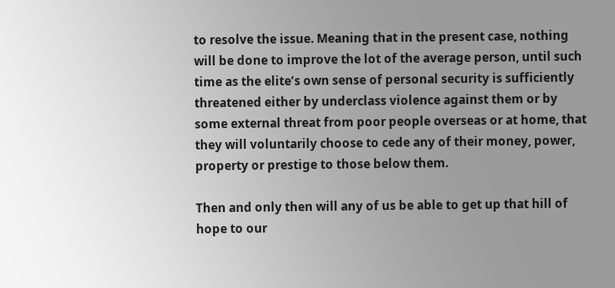to resolve the issue. Meaning that in the present case, nothing will be done to improve the lot of the average person, until such time as the elite’s own sense of personal security is sufficiently threatened either by underclass violence against them or by some external threat from poor people overseas or at home, that they will voluntarily choose to cede any of their money, power, property or prestige to those below them.

Then and only then will any of us be able to get up that hill of hope to our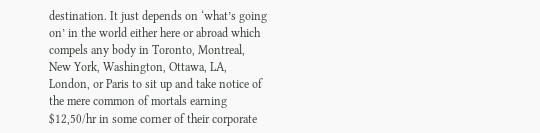destination. It just depends on ‘what’s going on’ in the world either here or abroad which compels any body in Toronto, Montreal, New York, Washington, Ottawa, LA, London, or Paris to sit up and take notice of the mere common of mortals earning $12,50/hr in some corner of their corporate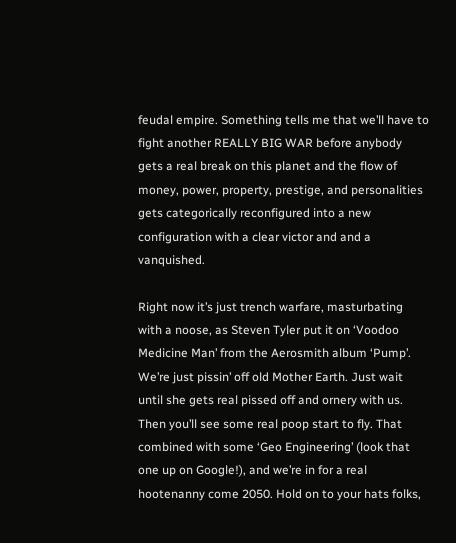feudal empire. Something tells me that we’ll have to fight another REALLY BIG WAR before anybody gets a real break on this planet and the flow of money, power, property, prestige, and personalities gets categorically reconfigured into a new configuration with a clear victor and and a vanquished.

Right now it’s just trench warfare, masturbating with a noose, as Steven Tyler put it on ‘Voodoo Medicine Man’ from the Aerosmith album ‘Pump’. We’re just pissin’ off old Mother Earth. Just wait until she gets real pissed off and ornery with us. Then you’ll see some real poop start to fly. That combined with some ‘Geo Engineering’ (look that one up on Google!), and we’re in for a real hootenanny come 2050. Hold on to your hats folks,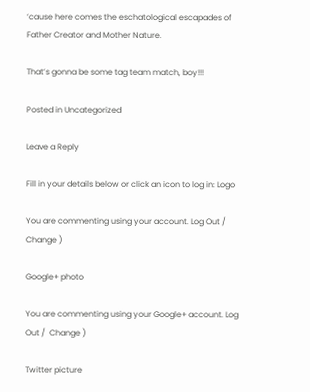‘cause here comes the eschatological escapades of Father Creator and Mother Nature.

That’s gonna be some tag team match, boy!!!

Posted in Uncategorized

Leave a Reply

Fill in your details below or click an icon to log in: Logo

You are commenting using your account. Log Out /  Change )

Google+ photo

You are commenting using your Google+ account. Log Out /  Change )

Twitter picture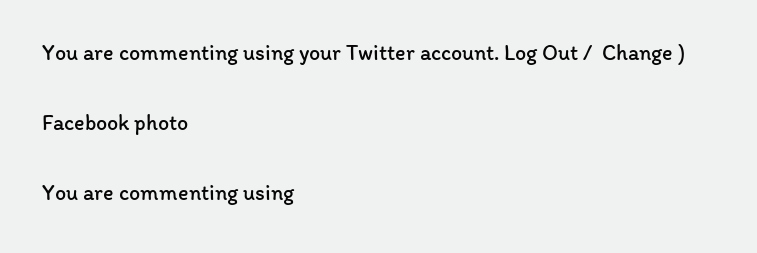You are commenting using your Twitter account. Log Out /  Change )

Facebook photo

You are commenting using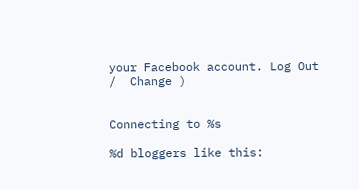your Facebook account. Log Out /  Change )


Connecting to %s

%d bloggers like this: